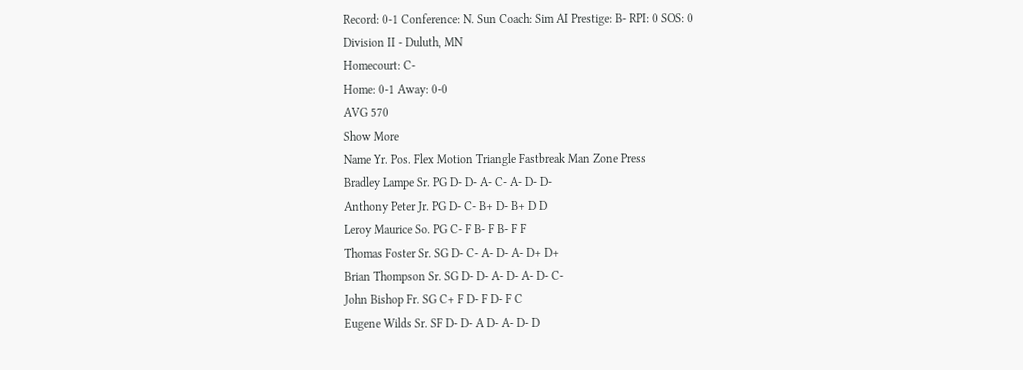Record: 0-1 Conference: N. Sun Coach: Sim AI Prestige: B- RPI: 0 SOS: 0
Division II - Duluth, MN
Homecourt: C-
Home: 0-1 Away: 0-0
AVG 570
Show More
Name Yr. Pos. Flex Motion Triangle Fastbreak Man Zone Press
Bradley Lampe Sr. PG D- D- A- C- A- D- D-
Anthony Peter Jr. PG D- C- B+ D- B+ D D
Leroy Maurice So. PG C- F B- F B- F F
Thomas Foster Sr. SG D- C- A- D- A- D+ D+
Brian Thompson Sr. SG D- D- A- D- A- D- C-
John Bishop Fr. SG C+ F D- F D- F C
Eugene Wilds Sr. SF D- D- A D- A- D- D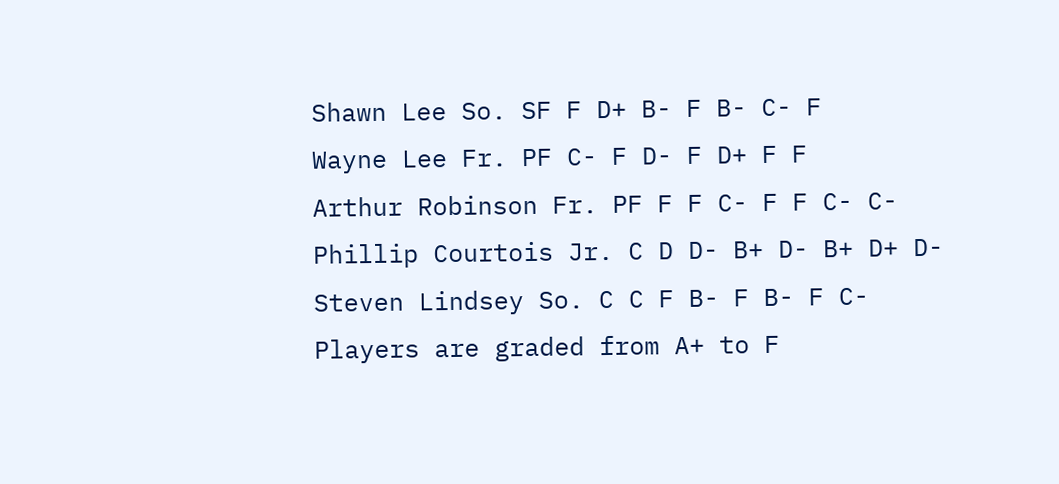Shawn Lee So. SF F D+ B- F B- C- F
Wayne Lee Fr. PF C- F D- F D+ F F
Arthur Robinson Fr. PF F F C- F F C- C-
Phillip Courtois Jr. C D D- B+ D- B+ D+ D-
Steven Lindsey So. C C F B- F B- F C-
Players are graded from A+ to F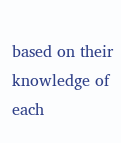based on their knowledge of each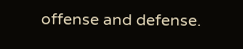offense and defense.